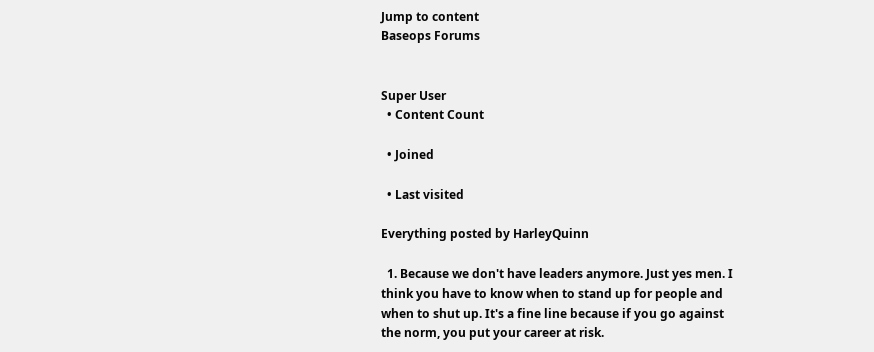Jump to content
Baseops Forums


Super User
  • Content Count

  • Joined

  • Last visited

Everything posted by HarleyQuinn

  1. Because we don't have leaders anymore. Just yes men. I think you have to know when to stand up for people and when to shut up. It's a fine line because if you go against the norm, you put your career at risk.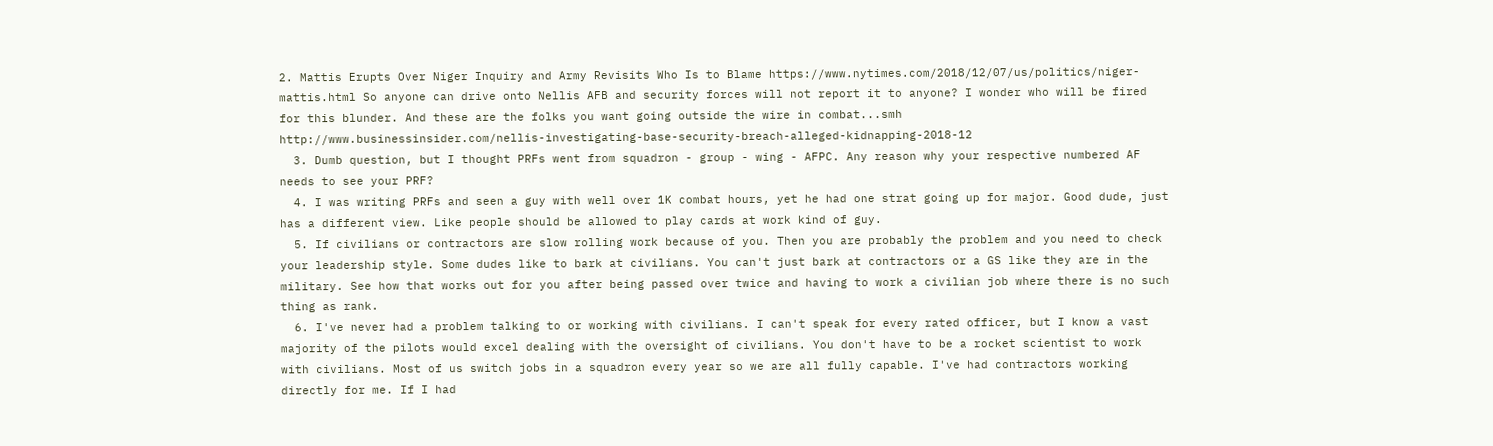2. Mattis Erupts Over Niger Inquiry and Army Revisits Who Is to Blame https://www.nytimes.com/2018/12/07/us/politics/niger-mattis.html So anyone can drive onto Nellis AFB and security forces will not report it to anyone? I wonder who will be fired for this blunder. And these are the folks you want going outside the wire in combat...smh http://www.businessinsider.com/nellis-investigating-base-security-breach-alleged-kidnapping-2018-12
  3. Dumb question, but I thought PRFs went from squadron - group - wing - AFPC. Any reason why your respective numbered AF needs to see your PRF?
  4. I was writing PRFs and seen a guy with well over 1K combat hours, yet he had one strat going up for major. Good dude, just has a different view. Like people should be allowed to play cards at work kind of guy.
  5. If civilians or contractors are slow rolling work because of you. Then you are probably the problem and you need to check your leadership style. Some dudes like to bark at civilians. You can't just bark at contractors or a GS like they are in the military. See how that works out for you after being passed over twice and having to work a civilian job where there is no such thing as rank.
  6. I've never had a problem talking to or working with civilians. I can't speak for every rated officer, but I know a vast majority of the pilots would excel dealing with the oversight of civilians. You don't have to be a rocket scientist to work with civilians. Most of us switch jobs in a squadron every year so we are all fully capable. I've had contractors working directly for me. If I had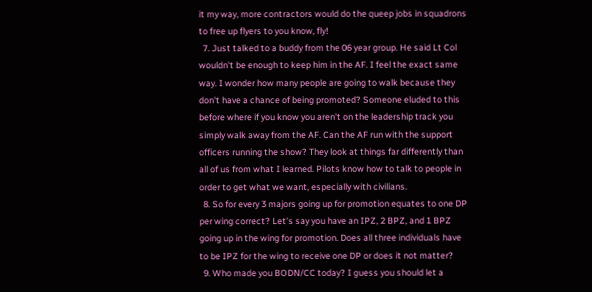it my way, more contractors would do the queep jobs in squadrons to free up flyers to you know, fly!
  7. Just talked to a buddy from the 06 year group. He said Lt Col wouldn't be enough to keep him in the AF. I feel the exact same way. I wonder how many people are going to walk because they don't have a chance of being promoted? Someone eluded to this before where if you know you aren't on the leadership track you simply walk away from the AF. Can the AF run with the support officers running the show? They look at things far differently than all of us from what I learned. Pilots know how to talk to people in order to get what we want, especially with civilians.
  8. So for every 3 majors going up for promotion equates to one DP per wing correct? Let's say you have an IPZ, 2 BPZ, and 1 BPZ going up in the wing for promotion. Does all three individuals have to be IPZ for the wing to receive one DP or does it not matter?
  9. Who made you BODN/CC today? I guess you should let a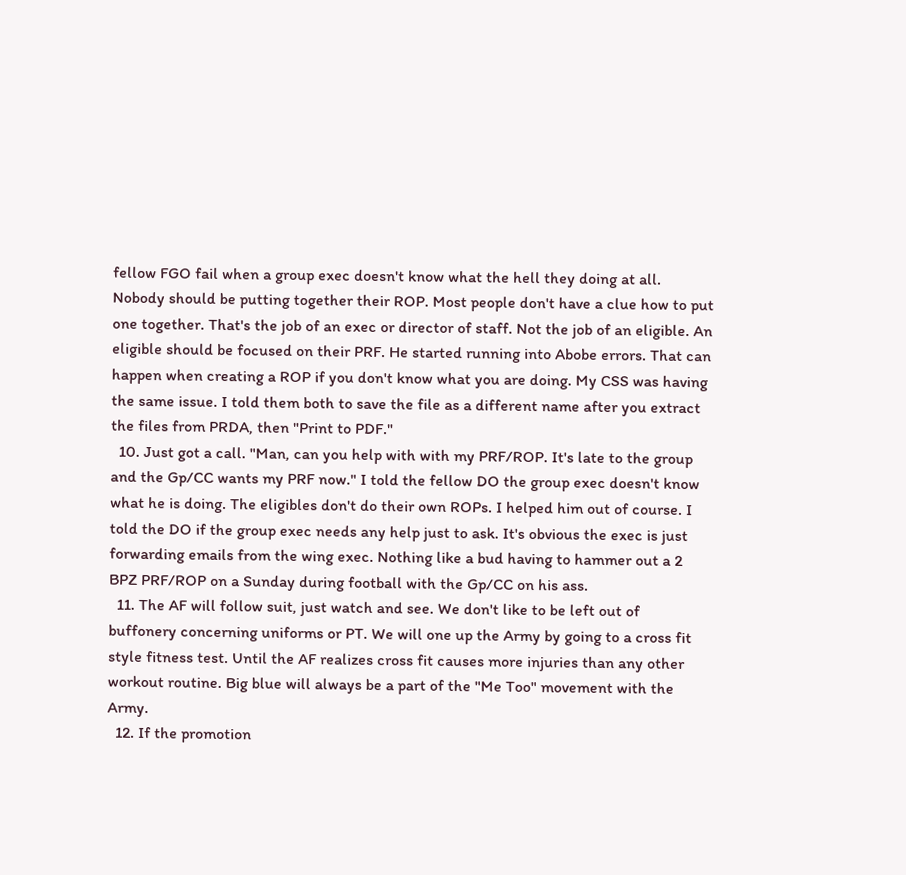fellow FGO fail when a group exec doesn't know what the hell they doing at all. Nobody should be putting together their ROP. Most people don't have a clue how to put one together. That's the job of an exec or director of staff. Not the job of an eligible. An eligible should be focused on their PRF. He started running into Abobe errors. That can happen when creating a ROP if you don't know what you are doing. My CSS was having the same issue. I told them both to save the file as a different name after you extract the files from PRDA, then "Print to PDF."
  10. Just got a call. "Man, can you help with with my PRF/ROP. It's late to the group and the Gp/CC wants my PRF now." I told the fellow DO the group exec doesn't know what he is doing. The eligibles don't do their own ROPs. I helped him out of course. I told the DO if the group exec needs any help just to ask. It's obvious the exec is just forwarding emails from the wing exec. Nothing like a bud having to hammer out a 2 BPZ PRF/ROP on a Sunday during football with the Gp/CC on his ass.
  11. The AF will follow suit, just watch and see. We don't like to be left out of buffonery concerning uniforms or PT. We will one up the Army by going to a cross fit style fitness test. Until the AF realizes cross fit causes more injuries than any other workout routine. Big blue will always be a part of the "Me Too" movement with the Army.
  12. If the promotion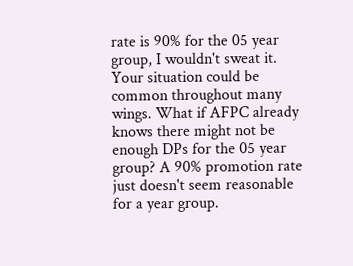rate is 90% for the 05 year group, I wouldn't sweat it. Your situation could be common throughout many wings. What if AFPC already knows there might not be enough DPs for the 05 year group? A 90% promotion rate just doesn't seem reasonable for a year group.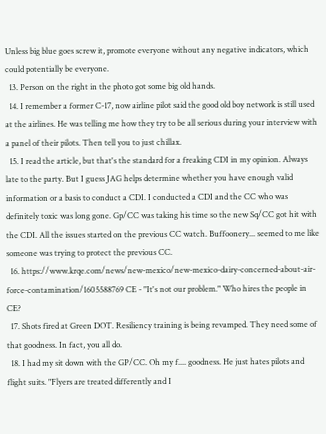Unless big blue goes screw it, promote everyone without any negative indicators, which could potentially be everyone.
  13. Person on the right in the photo got some big old hands.
  14. I remember a former C-17, now airline pilot said the good old boy network is still used at the airlines. He was telling me how they try to be all serious during your interview with a panel of their pilots. Then tell you to just chillax.
  15. I read the article, but that's the standard for a freaking CDI in my opinion. Always late to the party. But I guess JAG helps determine whether you have enough valid information or a basis to conduct a CDI. I conducted a CDI and the CC who was definitely toxic was long gone. Gp/CC was taking his time so the new Sq/CC got hit with the CDI. All the issues started on the previous CC watch. Buffoonery... seemed to me like someone was trying to protect the previous CC.
  16. https://www.krqe.com/news/new-mexico/new-mexico-dairy-concerned-about-air-force-contamination/1605588769 CE - "It's not our problem." Who hires the people in CE?
  17. Shots fired at Green DOT. Resiliency training is being revamped. They need some of that goodness. In fact, you all do.
  18. I had my sit down with the GP/CC. Oh my f.... goodness. He just hates pilots and flight suits. "Flyers are treated differently and I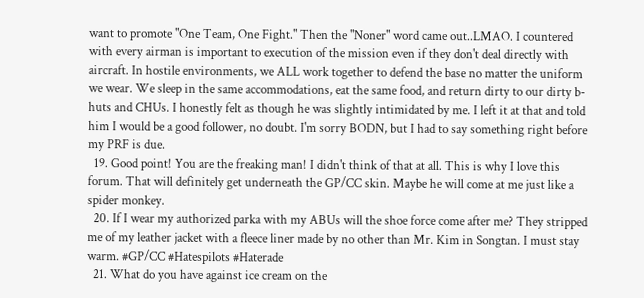want to promote "One Team, One Fight." Then the "Noner" word came out..LMAO. I countered with every airman is important to execution of the mission even if they don't deal directly with aircraft. In hostile environments, we ALL work together to defend the base no matter the uniform we wear. We sleep in the same accommodations, eat the same food, and return dirty to our dirty b-huts and CHUs. I honestly felt as though he was slightly intimidated by me. I left it at that and told him I would be a good follower, no doubt. I'm sorry BODN, but I had to say something right before my PRF is due.
  19. Good point! You are the freaking man! I didn't think of that at all. This is why I love this forum. That will definitely get underneath the GP/CC skin. Maybe he will come at me just like a spider monkey.
  20. If I wear my authorized parka with my ABUs will the shoe force come after me? They stripped me of my leather jacket with a fleece liner made by no other than Mr. Kim in Songtan. I must stay warm. #GP/CC #Hatespilots #Haterade
  21. What do you have against ice cream on the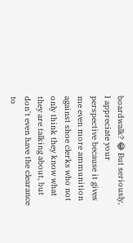boardwalk? 😂 But seriously, I appreciate your perspective because it gives me even more ammunition against shoe clerks who not only think they know what they are talking about, but don't even have the clearance to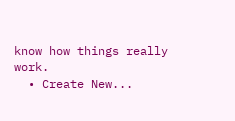know how things really work.
  • Create New...